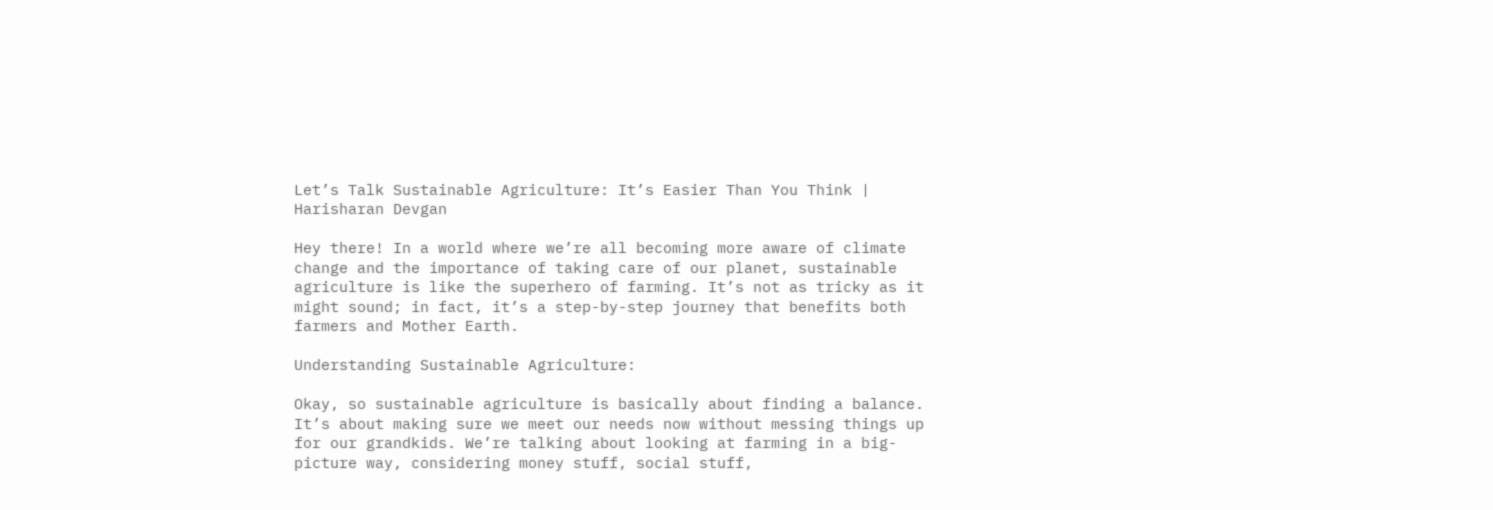Let’s Talk Sustainable Agriculture: It’s Easier Than You Think | Harisharan Devgan

Hey there! In a world where we’re all becoming more aware of climate change and the importance of taking care of our planet, sustainable agriculture is like the superhero of farming. It’s not as tricky as it might sound; in fact, it’s a step-by-step journey that benefits both farmers and Mother Earth.

Understanding Sustainable Agriculture:

Okay, so sustainable agriculture is basically about finding a balance. It’s about making sure we meet our needs now without messing things up for our grandkids. We’re talking about looking at farming in a big-picture way, considering money stuff, social stuff,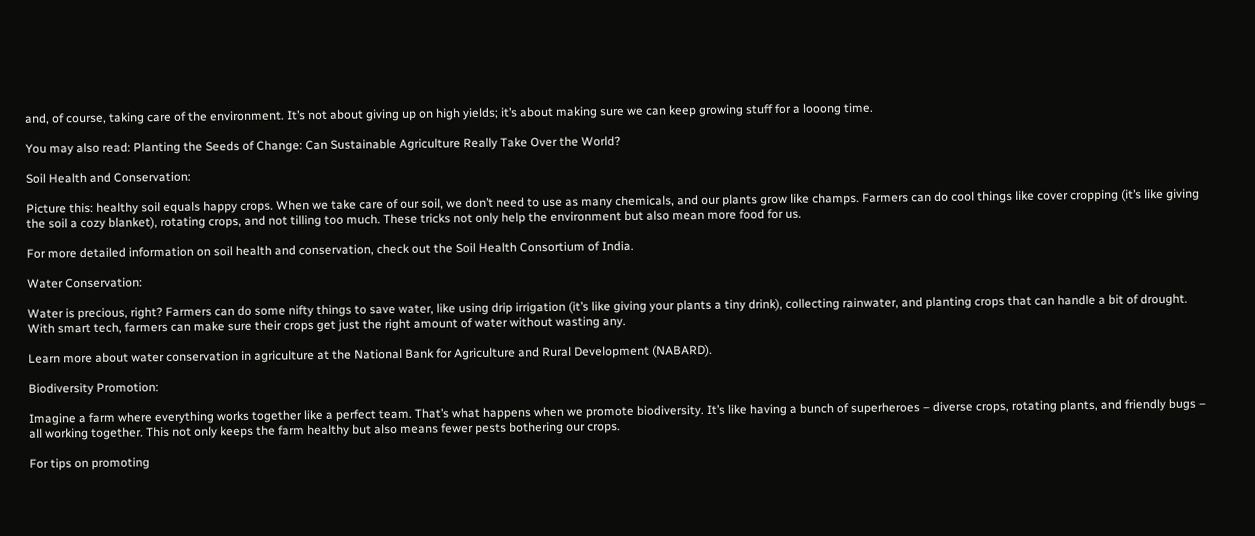and, of course, taking care of the environment. It’s not about giving up on high yields; it’s about making sure we can keep growing stuff for a looong time.

You may also read: Planting the Seeds of Change: Can Sustainable Agriculture Really Take Over the World?

Soil Health and Conservation:

Picture this: healthy soil equals happy crops. When we take care of our soil, we don’t need to use as many chemicals, and our plants grow like champs. Farmers can do cool things like cover cropping (it’s like giving the soil a cozy blanket), rotating crops, and not tilling too much. These tricks not only help the environment but also mean more food for us.

For more detailed information on soil health and conservation, check out the Soil Health Consortium of India.

Water Conservation:

Water is precious, right? Farmers can do some nifty things to save water, like using drip irrigation (it’s like giving your plants a tiny drink), collecting rainwater, and planting crops that can handle a bit of drought. With smart tech, farmers can make sure their crops get just the right amount of water without wasting any.

Learn more about water conservation in agriculture at the National Bank for Agriculture and Rural Development (NABARD).

Biodiversity Promotion:

Imagine a farm where everything works together like a perfect team. That’s what happens when we promote biodiversity. It’s like having a bunch of superheroes – diverse crops, rotating plants, and friendly bugs – all working together. This not only keeps the farm healthy but also means fewer pests bothering our crops.

For tips on promoting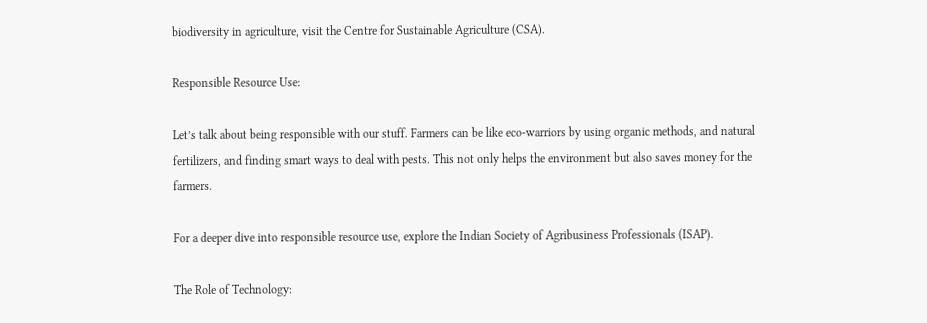biodiversity in agriculture, visit the Centre for Sustainable Agriculture (CSA).

Responsible Resource Use:

Let’s talk about being responsible with our stuff. Farmers can be like eco-warriors by using organic methods, and natural fertilizers, and finding smart ways to deal with pests. This not only helps the environment but also saves money for the farmers.

For a deeper dive into responsible resource use, explore the Indian Society of Agribusiness Professionals (ISAP).

The Role of Technology: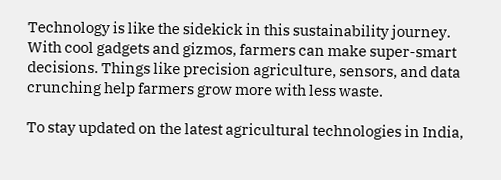Technology is like the sidekick in this sustainability journey. With cool gadgets and gizmos, farmers can make super-smart decisions. Things like precision agriculture, sensors, and data crunching help farmers grow more with less waste.

To stay updated on the latest agricultural technologies in India,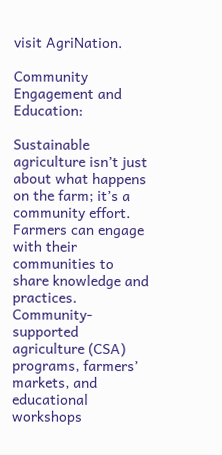visit AgriNation.

Community Engagement and Education:

Sustainable agriculture isn’t just about what happens on the farm; it’s a community effort. Farmers can engage with their communities to share knowledge and practices. Community-supported agriculture (CSA) programs, farmers’ markets, and educational workshops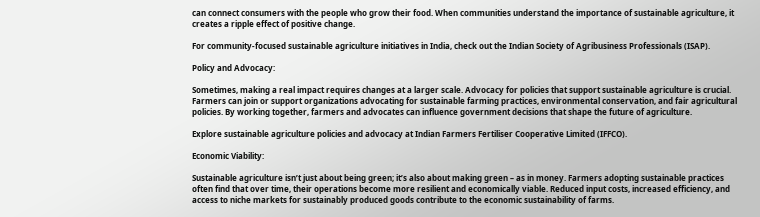can connect consumers with the people who grow their food. When communities understand the importance of sustainable agriculture, it creates a ripple effect of positive change.

For community-focused sustainable agriculture initiatives in India, check out the Indian Society of Agribusiness Professionals (ISAP).

Policy and Advocacy:

Sometimes, making a real impact requires changes at a larger scale. Advocacy for policies that support sustainable agriculture is crucial. Farmers can join or support organizations advocating for sustainable farming practices, environmental conservation, and fair agricultural policies. By working together, farmers and advocates can influence government decisions that shape the future of agriculture.

Explore sustainable agriculture policies and advocacy at Indian Farmers Fertiliser Cooperative Limited (IFFCO).

Economic Viability:

Sustainable agriculture isn’t just about being green; it’s also about making green – as in money. Farmers adopting sustainable practices often find that over time, their operations become more resilient and economically viable. Reduced input costs, increased efficiency, and access to niche markets for sustainably produced goods contribute to the economic sustainability of farms.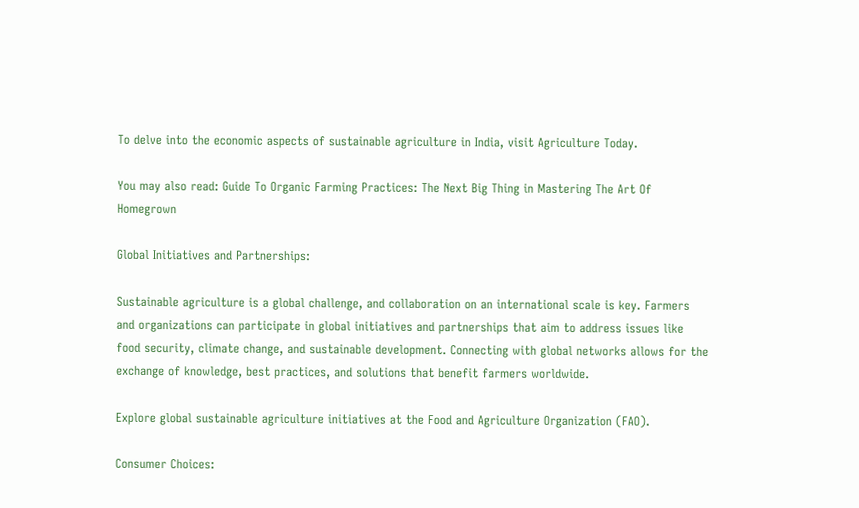To delve into the economic aspects of sustainable agriculture in India, visit Agriculture Today.

You may also read: Guide To Organic Farming Practices: The Next Big Thing in Mastering The Art Of Homegrown

Global Initiatives and Partnerships:

Sustainable agriculture is a global challenge, and collaboration on an international scale is key. Farmers and organizations can participate in global initiatives and partnerships that aim to address issues like food security, climate change, and sustainable development. Connecting with global networks allows for the exchange of knowledge, best practices, and solutions that benefit farmers worldwide.

Explore global sustainable agriculture initiatives at the Food and Agriculture Organization (FAO).

Consumer Choices: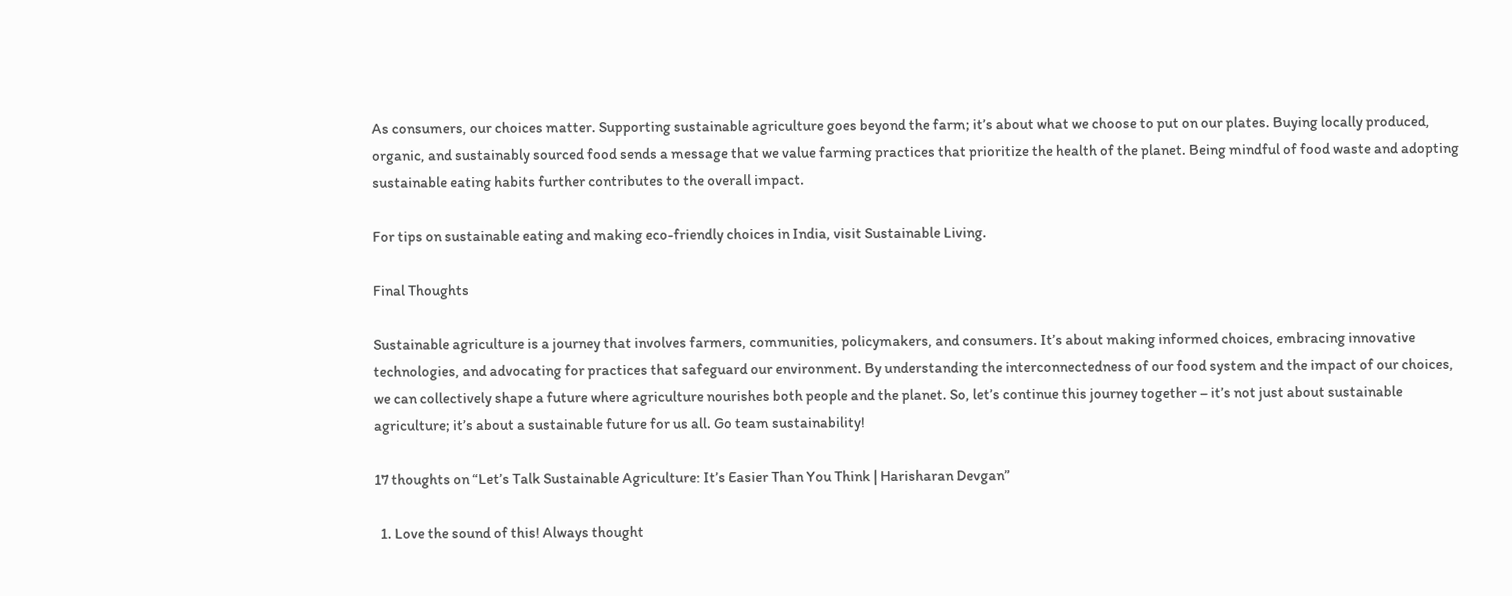As consumers, our choices matter. Supporting sustainable agriculture goes beyond the farm; it’s about what we choose to put on our plates. Buying locally produced, organic, and sustainably sourced food sends a message that we value farming practices that prioritize the health of the planet. Being mindful of food waste and adopting sustainable eating habits further contributes to the overall impact.

For tips on sustainable eating and making eco-friendly choices in India, visit Sustainable Living.

Final Thoughts

Sustainable agriculture is a journey that involves farmers, communities, policymakers, and consumers. It’s about making informed choices, embracing innovative technologies, and advocating for practices that safeguard our environment. By understanding the interconnectedness of our food system and the impact of our choices, we can collectively shape a future where agriculture nourishes both people and the planet. So, let’s continue this journey together – it’s not just about sustainable agriculture; it’s about a sustainable future for us all. Go team sustainability!

17 thoughts on “Let’s Talk Sustainable Agriculture: It’s Easier Than You Think | Harisharan Devgan”

  1. Love the sound of this! Always thought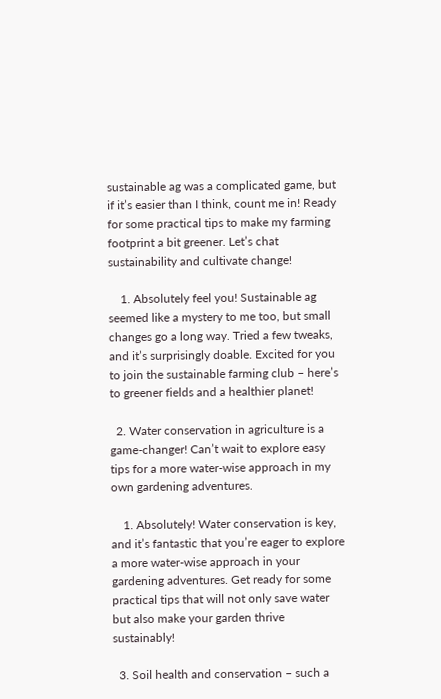sustainable ag was a complicated game, but if it’s easier than I think, count me in! Ready for some practical tips to make my farming footprint a bit greener. Let’s chat sustainability and cultivate change!

    1. Absolutely feel you! Sustainable ag seemed like a mystery to me too, but small changes go a long way. Tried a few tweaks, and it’s surprisingly doable. Excited for you to join the sustainable farming club – here’s to greener fields and a healthier planet!

  2. Water conservation in agriculture is a game-changer! Can’t wait to explore easy tips for a more water-wise approach in my own gardening adventures.

    1. Absolutely! Water conservation is key, and it’s fantastic that you’re eager to explore a more water-wise approach in your gardening adventures. Get ready for some practical tips that will not only save water but also make your garden thrive sustainably!

  3. Soil health and conservation – such a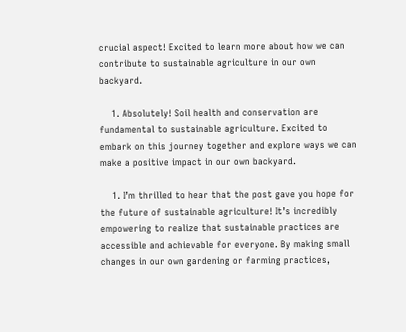crucial aspect! Excited to learn more about how we can contribute to sustainable agriculture in our own backyard.

    1. Absolutely! Soil health and conservation are fundamental to sustainable agriculture. Excited to embark on this journey together and explore ways we can make a positive impact in our own backyard.

    1. I’m thrilled to hear that the post gave you hope for the future of sustainable agriculture! It’s incredibly empowering to realize that sustainable practices are accessible and achievable for everyone. By making small changes in our own gardening or farming practices,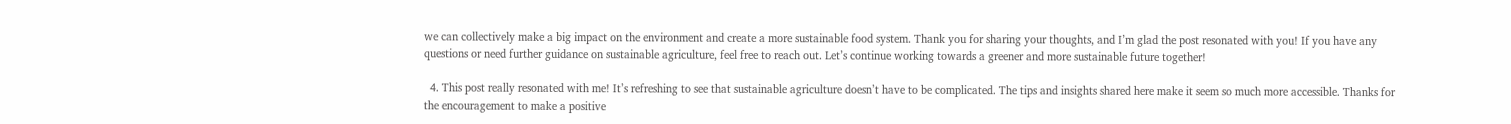we can collectively make a big impact on the environment and create a more sustainable food system. Thank you for sharing your thoughts, and I’m glad the post resonated with you! If you have any questions or need further guidance on sustainable agriculture, feel free to reach out. Let’s continue working towards a greener and more sustainable future together!

  4. This post really resonated with me! It’s refreshing to see that sustainable agriculture doesn’t have to be complicated. The tips and insights shared here make it seem so much more accessible. Thanks for the encouragement to make a positive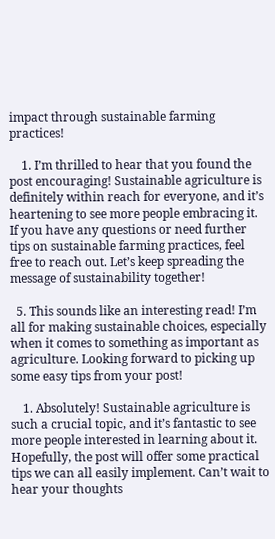impact through sustainable farming practices!

    1. I’m thrilled to hear that you found the post encouraging! Sustainable agriculture is definitely within reach for everyone, and it’s heartening to see more people embracing it. If you have any questions or need further tips on sustainable farming practices, feel free to reach out. Let’s keep spreading the message of sustainability together!

  5. This sounds like an interesting read! I’m all for making sustainable choices, especially when it comes to something as important as agriculture. Looking forward to picking up some easy tips from your post!

    1. Absolutely! Sustainable agriculture is such a crucial topic, and it’s fantastic to see more people interested in learning about it. Hopefully, the post will offer some practical tips we can all easily implement. Can’t wait to hear your thoughts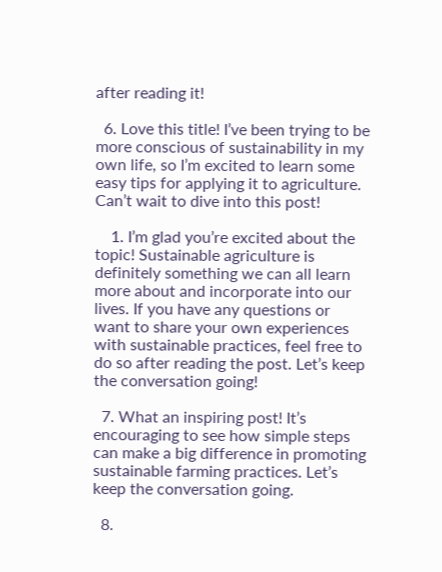after reading it!

  6. Love this title! I’ve been trying to be more conscious of sustainability in my own life, so I’m excited to learn some easy tips for applying it to agriculture. Can’t wait to dive into this post!

    1. I’m glad you’re excited about the topic! Sustainable agriculture is definitely something we can all learn more about and incorporate into our lives. If you have any questions or want to share your own experiences with sustainable practices, feel free to do so after reading the post. Let’s keep the conversation going!

  7. What an inspiring post! It’s encouraging to see how simple steps can make a big difference in promoting sustainable farming practices. Let’s keep the conversation going.

  8.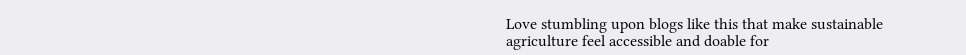Love stumbling upon blogs like this that make sustainable agriculture feel accessible and doable for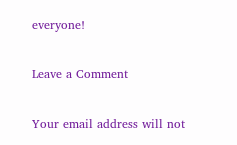everyone!

Leave a Comment

Your email address will not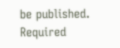be published. Required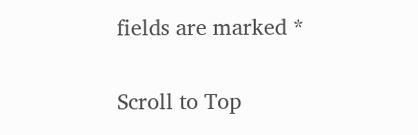fields are marked *

Scroll to Top